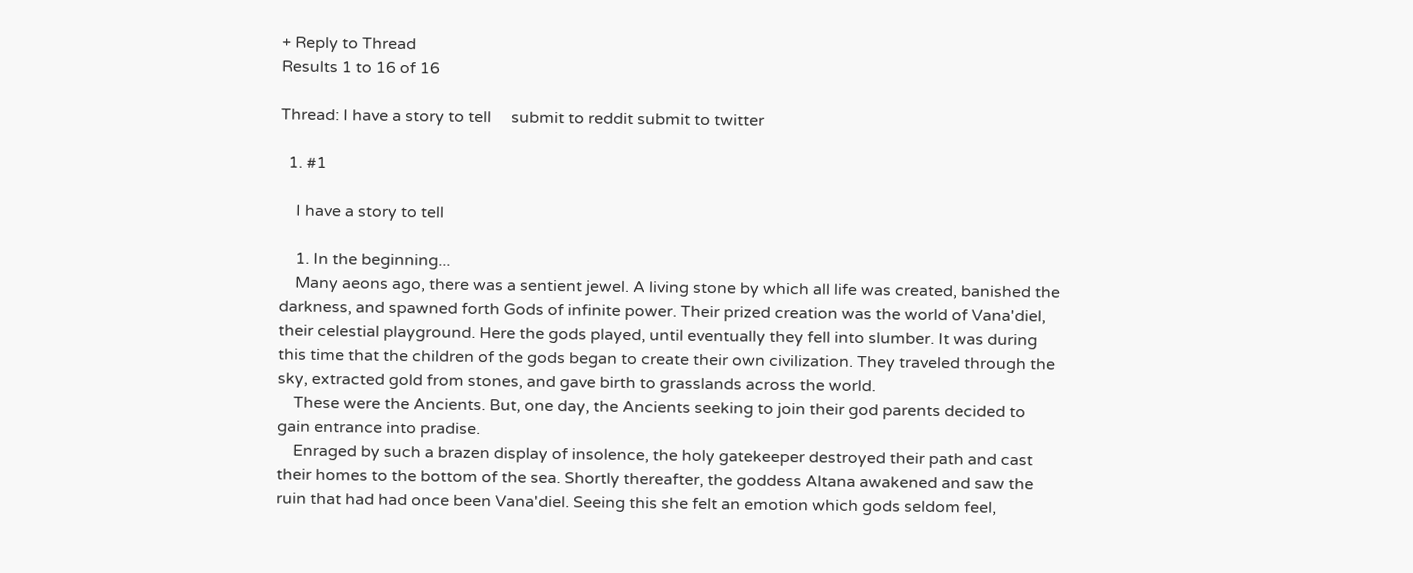+ Reply to Thread
Results 1 to 16 of 16

Thread: I have a story to tell     submit to reddit submit to twitter

  1. #1

    I have a story to tell

    1. In the beginning...
    Many aeons ago, there was a sentient jewel. A living stone by which all life was created, banished the darkness, and spawned forth Gods of infinite power. Their prized creation was the world of Vana'diel, their celestial playground. Here the gods played, until eventually they fell into slumber. It was during this time that the children of the gods began to create their own civilization. They traveled through the sky, extracted gold from stones, and gave birth to grasslands across the world.
    These were the Ancients. But, one day, the Ancients seeking to join their god parents decided to gain entrance into pradise.
    Enraged by such a brazen display of insolence, the holy gatekeeper destroyed their path and cast their homes to the bottom of the sea. Shortly thereafter, the goddess Altana awakened and saw the ruin that had had once been Vana'diel. Seeing this she felt an emotion which gods seldom feel,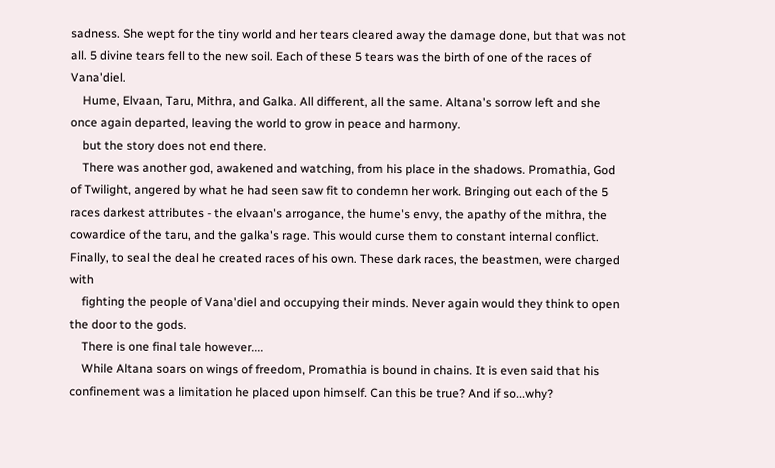sadness. She wept for the tiny world and her tears cleared away the damage done, but that was not all. 5 divine tears fell to the new soil. Each of these 5 tears was the birth of one of the races of Vana'diel.
    Hume, Elvaan, Taru, Mithra, and Galka. All different, all the same. Altana's sorrow left and she once again departed, leaving the world to grow in peace and harmony.
    but the story does not end there.
    There was another god, awakened and watching, from his place in the shadows. Promathia, God of Twilight, angered by what he had seen saw fit to condemn her work. Bringing out each of the 5 races darkest attributes - the elvaan's arrogance, the hume's envy, the apathy of the mithra, the cowardice of the taru, and the galka's rage. This would curse them to constant internal conflict. Finally, to seal the deal he created races of his own. These dark races, the beastmen, were charged with
    fighting the people of Vana'diel and occupying their minds. Never again would they think to open the door to the gods.
    There is one final tale however....
    While Altana soars on wings of freedom, Promathia is bound in chains. It is even said that his confinement was a limitation he placed upon himself. Can this be true? And if so...why?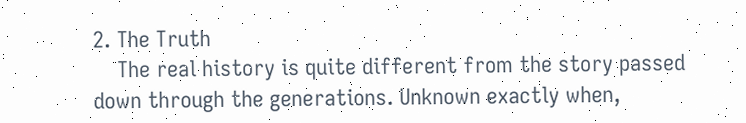2. The Truth
    The real history is quite different from the story passed down through the generations. Unknown exactly when,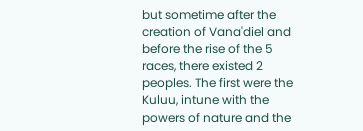but sometime after the creation of Vana'diel and before the rise of the 5 races, there existed 2 peoples. The first were the Kuluu, intune with the powers of nature and the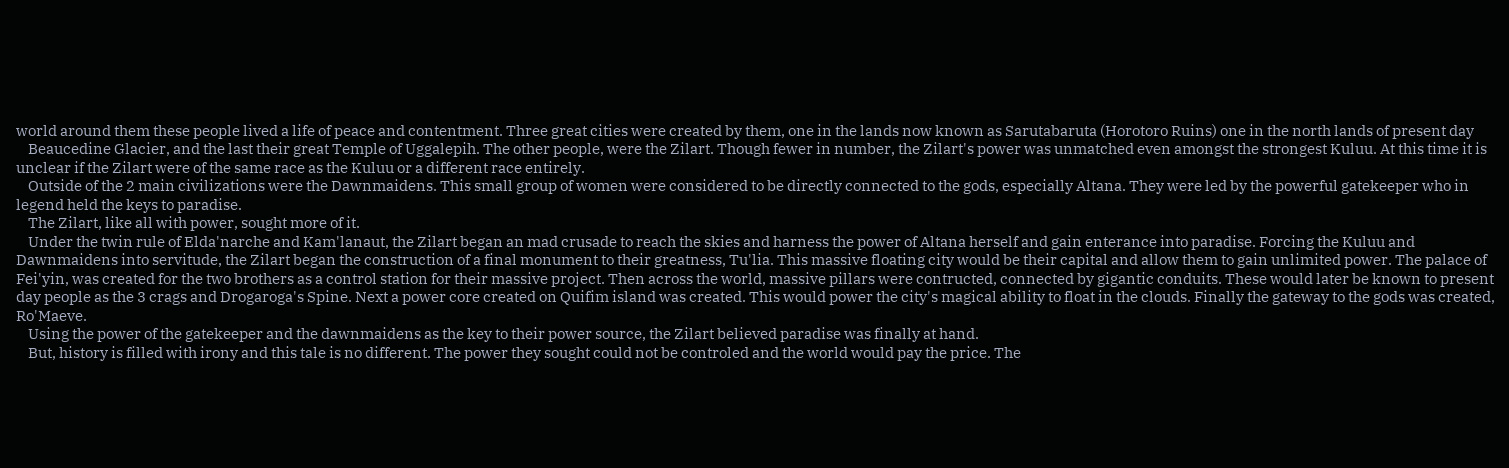world around them these people lived a life of peace and contentment. Three great cities were created by them, one in the lands now known as Sarutabaruta (Horotoro Ruins) one in the north lands of present day
    Beaucedine Glacier, and the last their great Temple of Uggalepih. The other people, were the Zilart. Though fewer in number, the Zilart's power was unmatched even amongst the strongest Kuluu. At this time it is unclear if the Zilart were of the same race as the Kuluu or a different race entirely.
    Outside of the 2 main civilizations were the Dawnmaidens. This small group of women were considered to be directly connected to the gods, especially Altana. They were led by the powerful gatekeeper who in legend held the keys to paradise.
    The Zilart, like all with power, sought more of it.
    Under the twin rule of Elda'narche and Kam'lanaut, the Zilart began an mad crusade to reach the skies and harness the power of Altana herself and gain enterance into paradise. Forcing the Kuluu and Dawnmaidens into servitude, the Zilart began the construction of a final monument to their greatness, Tu'lia. This massive floating city would be their capital and allow them to gain unlimited power. The palace of Fei'yin, was created for the two brothers as a control station for their massive project. Then across the world, massive pillars were contructed, connected by gigantic conduits. These would later be known to present day people as the 3 crags and Drogaroga's Spine. Next a power core created on Quifim island was created. This would power the city's magical ability to float in the clouds. Finally the gateway to the gods was created, Ro'Maeve.
    Using the power of the gatekeeper and the dawnmaidens as the key to their power source, the Zilart believed paradise was finally at hand.
    But, history is filled with irony and this tale is no different. The power they sought could not be controled and the world would pay the price. The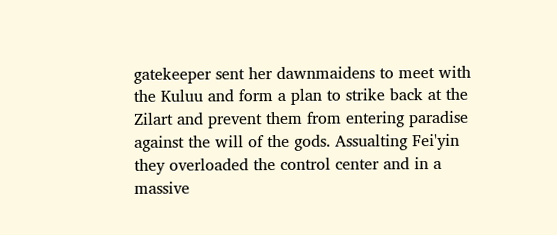gatekeeper sent her dawnmaidens to meet with the Kuluu and form a plan to strike back at the Zilart and prevent them from entering paradise against the will of the gods. Assualting Fei'yin they overloaded the control center and in a massive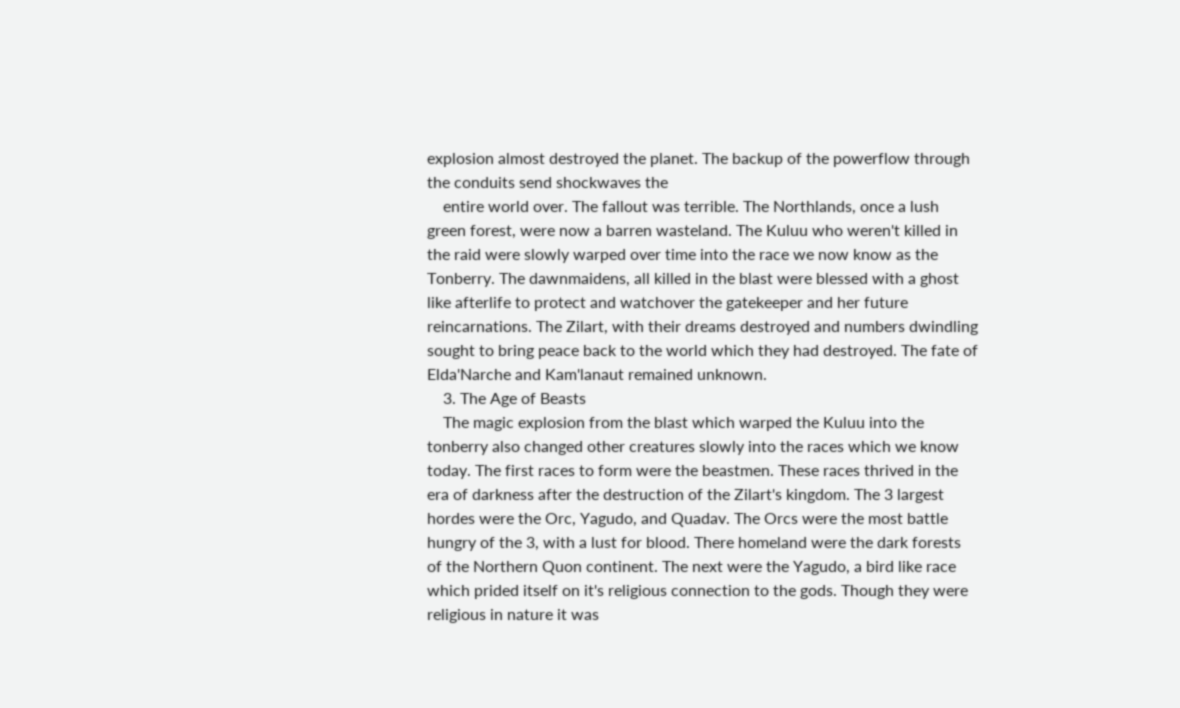explosion almost destroyed the planet. The backup of the powerflow through the conduits send shockwaves the
    entire world over. The fallout was terrible. The Northlands, once a lush green forest, were now a barren wasteland. The Kuluu who weren't killed in the raid were slowly warped over time into the race we now know as the Tonberry. The dawnmaidens, all killed in the blast were blessed with a ghost like afterlife to protect and watchover the gatekeeper and her future reincarnations. The Zilart, with their dreams destroyed and numbers dwindling sought to bring peace back to the world which they had destroyed. The fate of Elda'Narche and Kam'lanaut remained unknown.
    3. The Age of Beasts
    The magic explosion from the blast which warped the Kuluu into the tonberry also changed other creatures slowly into the races which we know today. The first races to form were the beastmen. These races thrived in the era of darkness after the destruction of the Zilart's kingdom. The 3 largest hordes were the Orc, Yagudo, and Quadav. The Orcs were the most battle hungry of the 3, with a lust for blood. There homeland were the dark forests of the Northern Quon continent. The next were the Yagudo, a bird like race which prided itself on it's religious connection to the gods. Though they were religious in nature it was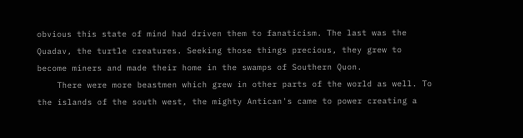obvious this state of mind had driven them to fanaticism. The last was the Quadav, the turtle creatures. Seeking those things precious, they grew to become miners and made their home in the swamps of Southern Quon.
    There were more beastmen which grew in other parts of the world as well. To the islands of the south west, the mighty Antican's came to power creating a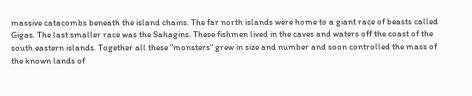massive catacombs beneath the island chains. The far north islands were home to a giant race of beasts called Gigas. The last smaller race was the Sahagins. These fishmen lived in the caves and waters off the coast of the south eastern islands. Together all these "monsters" grew in size and number and soon controlled the mass of the known lands of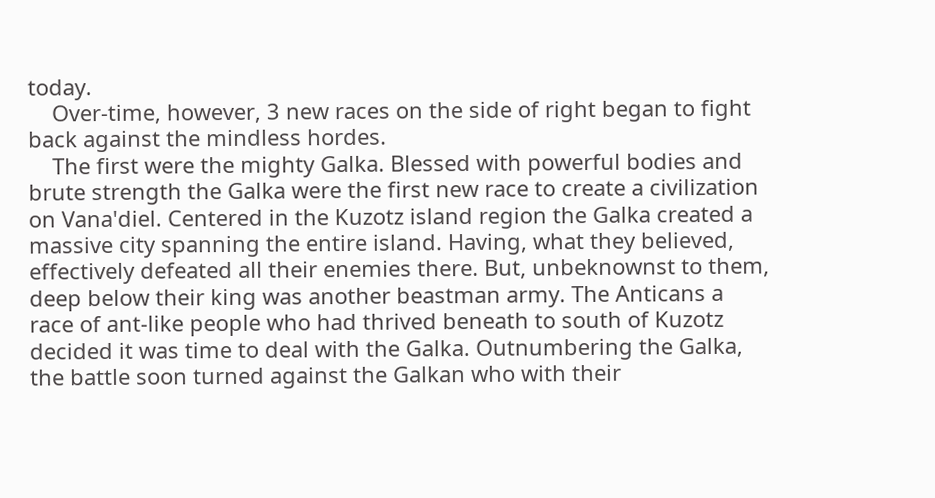today.
    Over-time, however, 3 new races on the side of right began to fight back against the mindless hordes.
    The first were the mighty Galka. Blessed with powerful bodies and brute strength the Galka were the first new race to create a civilization on Vana'diel. Centered in the Kuzotz island region the Galka created a massive city spanning the entire island. Having, what they believed, effectively defeated all their enemies there. But, unbeknownst to them, deep below their king was another beastman army. The Anticans a race of ant-like people who had thrived beneath to south of Kuzotz decided it was time to deal with the Galka. Outnumbering the Galka, the battle soon turned against the Galkan who with their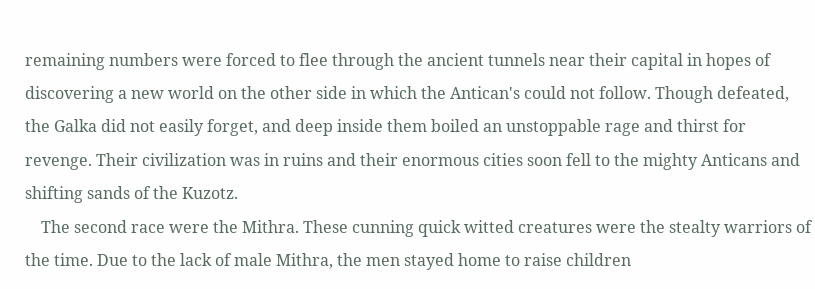remaining numbers were forced to flee through the ancient tunnels near their capital in hopes of discovering a new world on the other side in which the Antican's could not follow. Though defeated, the Galka did not easily forget, and deep inside them boiled an unstoppable rage and thirst for revenge. Their civilization was in ruins and their enormous cities soon fell to the mighty Anticans and shifting sands of the Kuzotz.
    The second race were the Mithra. These cunning quick witted creatures were the stealty warriors of the time. Due to the lack of male Mithra, the men stayed home to raise children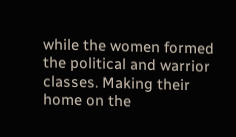while the women formed the political and warrior classes. Making their home on the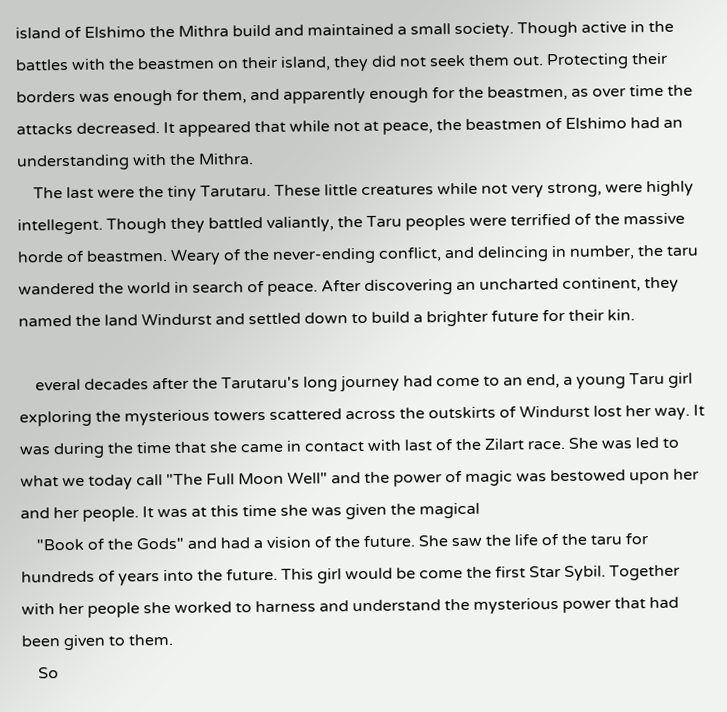island of Elshimo the Mithra build and maintained a small society. Though active in the battles with the beastmen on their island, they did not seek them out. Protecting their borders was enough for them, and apparently enough for the beastmen, as over time the attacks decreased. It appeared that while not at peace, the beastmen of Elshimo had an understanding with the Mithra.
    The last were the tiny Tarutaru. These little creatures while not very strong, were highly intellegent. Though they battled valiantly, the Taru peoples were terrified of the massive horde of beastmen. Weary of the never-ending conflict, and delincing in number, the taru wandered the world in search of peace. After discovering an uncharted continent, they named the land Windurst and settled down to build a brighter future for their kin.

    everal decades after the Tarutaru's long journey had come to an end, a young Taru girl exploring the mysterious towers scattered across the outskirts of Windurst lost her way. It was during the time that she came in contact with last of the Zilart race. She was led to what we today call "The Full Moon Well" and the power of magic was bestowed upon her and her people. It was at this time she was given the magical
    "Book of the Gods" and had a vision of the future. She saw the life of the taru for hundreds of years into the future. This girl would be come the first Star Sybil. Together with her people she worked to harness and understand the mysterious power that had been given to them.
    So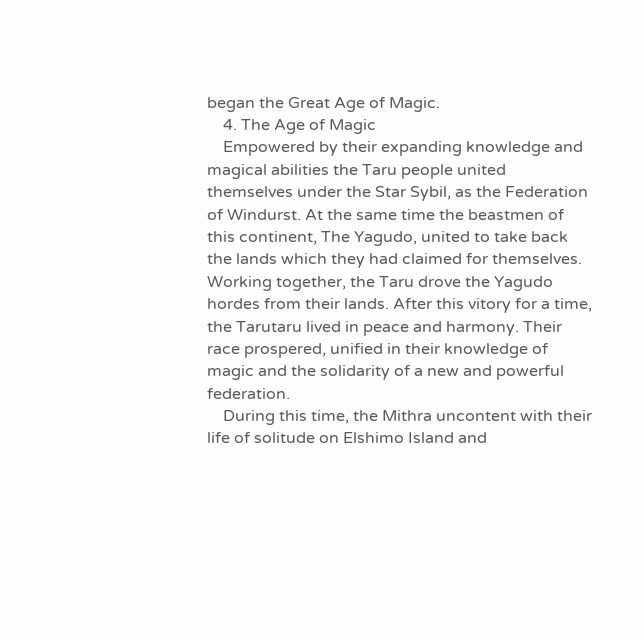began the Great Age of Magic.
    4. The Age of Magic
    Empowered by their expanding knowledge and magical abilities the Taru people united themselves under the Star Sybil, as the Federation of Windurst. At the same time the beastmen of this continent, The Yagudo, united to take back the lands which they had claimed for themselves. Working together, the Taru drove the Yagudo hordes from their lands. After this vitory for a time, the Tarutaru lived in peace and harmony. Their race prospered, unified in their knowledge of magic and the solidarity of a new and powerful federation.
    During this time, the Mithra uncontent with their life of solitude on Elshimo Island and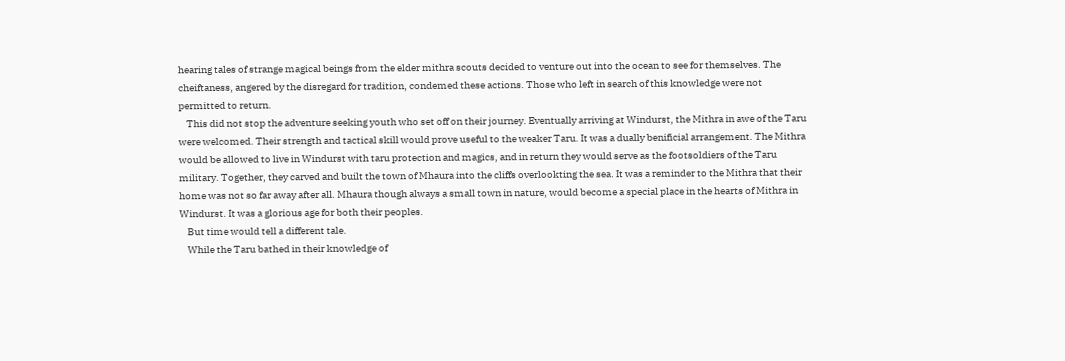hearing tales of strange magical beings from the elder mithra scouts decided to venture out into the ocean to see for themselves. The cheiftaness, angered by the disregard for tradition, condemed these actions. Those who left in search of this knowledge were not permitted to return.
    This did not stop the adventure seeking youth who set off on their journey. Eventually arriving at Windurst, the Mithra in awe of the Taru were welcomed. Their strength and tactical skill would prove useful to the weaker Taru. It was a dually benificial arrangement. The Mithra would be allowed to live in Windurst with taru protection and magics, and in return they would serve as the footsoldiers of the Taru military. Together, they carved and built the town of Mhaura into the cliffs overlookting the sea. It was a reminder to the Mithra that their home was not so far away after all. Mhaura though always a small town in nature, would become a special place in the hearts of Mithra in Windurst. It was a glorious age for both their peoples.
    But time would tell a different tale.
    While the Taru bathed in their knowledge of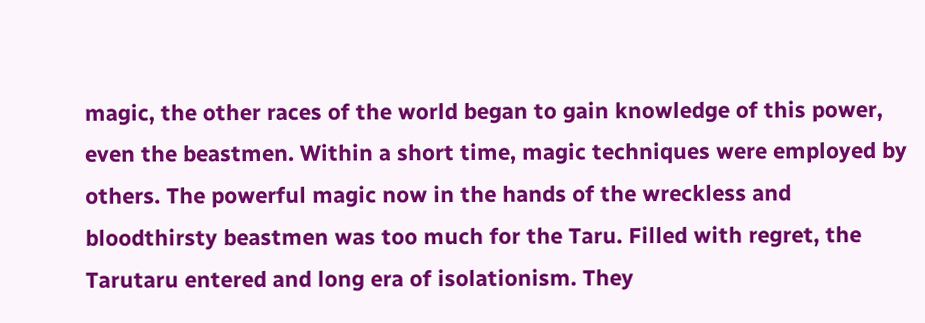magic, the other races of the world began to gain knowledge of this power, even the beastmen. Within a short time, magic techniques were employed by others. The powerful magic now in the hands of the wreckless and bloodthirsty beastmen was too much for the Taru. Filled with regret, the Tarutaru entered and long era of isolationism. They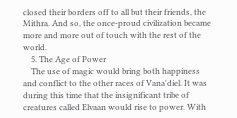closed their borders off to all but their friends, the Mithra. And so, the once-proud civilization became more and more out of touch with the rest of the world.
    5. The Age of Power
    The use of magic would bring both happiness and conflict to the other races of Vana'diel. It was during this time that the insignificant tribe of creatures called Elvaan would rise to power. With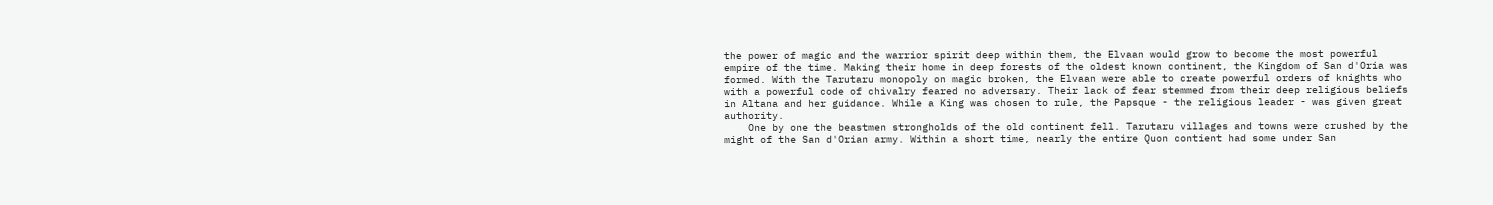the power of magic and the warrior spirit deep within them, the Elvaan would grow to become the most powerful empire of the time. Making their home in deep forests of the oldest known continent, the Kingdom of San d'Oria was formed. With the Tarutaru monopoly on magic broken, the Elvaan were able to create powerful orders of knights who with a powerful code of chivalry feared no adversary. Their lack of fear stemmed from their deep religious beliefs in Altana and her guidance. While a King was chosen to rule, the Papsque - the religious leader - was given great authority.
    One by one the beastmen strongholds of the old continent fell. Tarutaru villages and towns were crushed by the might of the San d'Orian army. Within a short time, nearly the entire Quon contient had some under San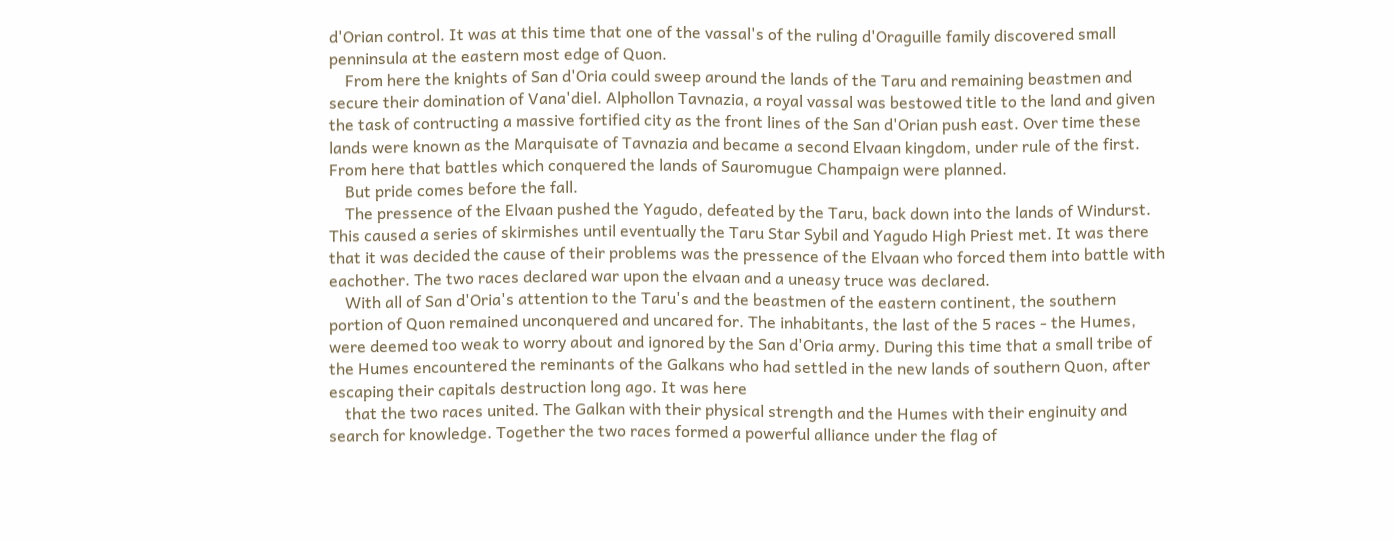d'Orian control. It was at this time that one of the vassal's of the ruling d'Oraguille family discovered small penninsula at the eastern most edge of Quon.
    From here the knights of San d'Oria could sweep around the lands of the Taru and remaining beastmen and secure their domination of Vana'diel. Alphollon Tavnazia, a royal vassal was bestowed title to the land and given the task of contructing a massive fortified city as the front lines of the San d'Orian push east. Over time these lands were known as the Marquisate of Tavnazia and became a second Elvaan kingdom, under rule of the first. From here that battles which conquered the lands of Sauromugue Champaign were planned.
    But pride comes before the fall.
    The pressence of the Elvaan pushed the Yagudo, defeated by the Taru, back down into the lands of Windurst. This caused a series of skirmishes until eventually the Taru Star Sybil and Yagudo High Priest met. It was there that it was decided the cause of their problems was the pressence of the Elvaan who forced them into battle with eachother. The two races declared war upon the elvaan and a uneasy truce was declared.
    With all of San d'Oria's attention to the Taru's and the beastmen of the eastern continent, the southern portion of Quon remained unconquered and uncared for. The inhabitants, the last of the 5 races - the Humes, were deemed too weak to worry about and ignored by the San d'Oria army. During this time that a small tribe of the Humes encountered the reminants of the Galkans who had settled in the new lands of southern Quon, after escaping their capitals destruction long ago. It was here
    that the two races united. The Galkan with their physical strength and the Humes with their enginuity and search for knowledge. Together the two races formed a powerful alliance under the flag of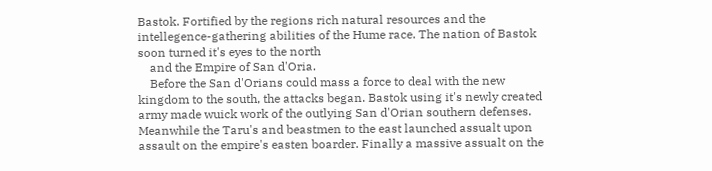Bastok. Fortified by the regions rich natural resources and the intellegence-gathering abilities of the Hume race. The nation of Bastok soon turned it's eyes to the north
    and the Empire of San d'Oria.
    Before the San d'Orians could mass a force to deal with the new kingdom to the south, the attacks began. Bastok using it's newly created army made wuick work of the outlying San d'Orian southern defenses. Meanwhile the Taru's and beastmen to the east launched assualt upon assault on the empire's easten boarder. Finally a massive assualt on the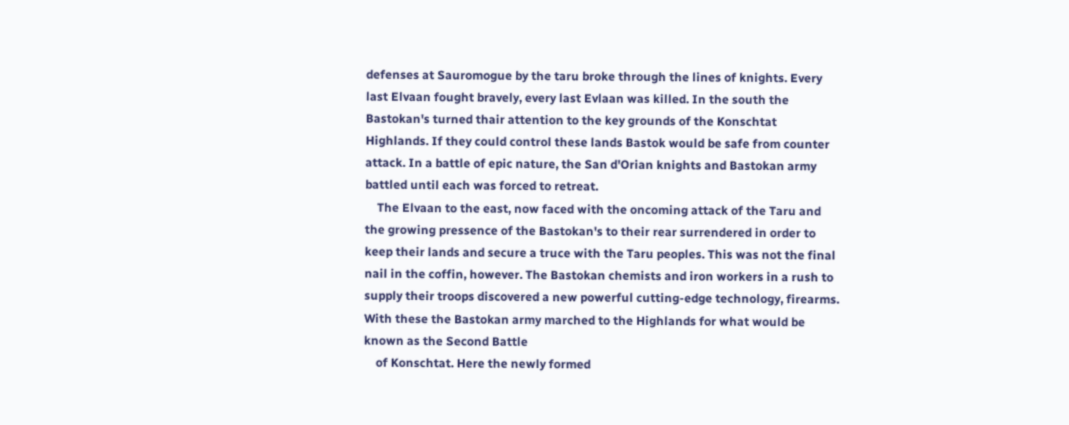defenses at Sauromogue by the taru broke through the lines of knights. Every last Elvaan fought bravely, every last Evlaan was killed. In the south the Bastokan's turned thair attention to the key grounds of the Konschtat Highlands. If they could control these lands Bastok would be safe from counter attack. In a battle of epic nature, the San d'Orian knights and Bastokan army battled until each was forced to retreat.
    The Elvaan to the east, now faced with the oncoming attack of the Taru and the growing pressence of the Bastokan's to their rear surrendered in order to keep their lands and secure a truce with the Taru peoples. This was not the final nail in the coffin, however. The Bastokan chemists and iron workers in a rush to supply their troops discovered a new powerful cutting-edge technology, firearms. With these the Bastokan army marched to the Highlands for what would be known as the Second Battle
    of Konschtat. Here the newly formed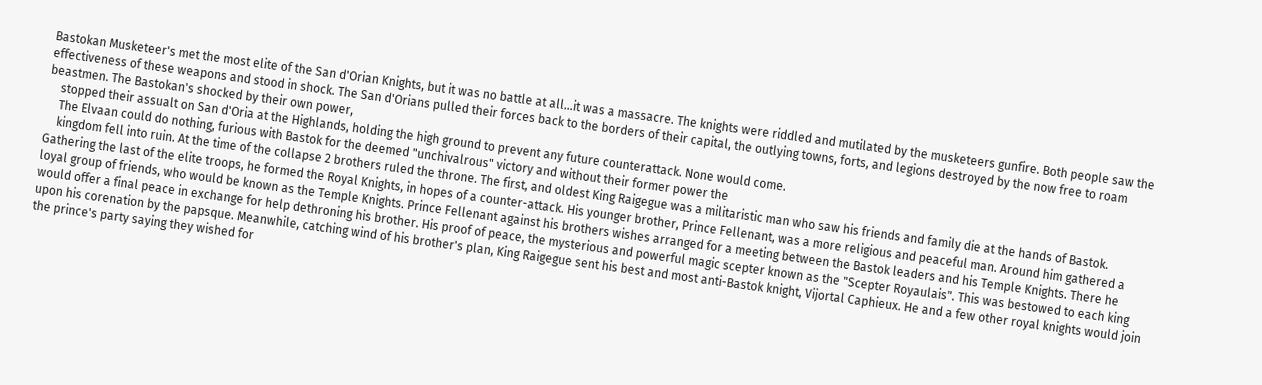Bastokan Musketeer's met the most elite of the San d'Orian Knights, but it was no battle at all...it was a massacre. The knights were riddled and mutilated by the musketeers gunfire. Both people saw the effectiveness of these weapons and stood in shock. The San d'Orians pulled their forces back to the borders of their capital, the outlying towns, forts, and legions destroyed by the now free to roam beastmen. The Bastokan's shocked by their own power,
    stopped their assualt on San d'Oria at the Highlands, holding the high ground to prevent any future counterattack. None would come.
    The Elvaan could do nothing, furious with Bastok for the deemed "unchivalrous" victory and without their former power the
    kingdom fell into ruin. At the time of the collapse 2 brothers ruled the throne. The first, and oldest King Raigegue was a militaristic man who saw his friends and family die at the hands of Bastok. Gathering the last of the elite troops, he formed the Royal Knights, in hopes of a counter-attack. His younger brother, Prince Fellenant, was a more religious and peaceful man. Around him gathered a loyal group of friends, who would be known as the Temple Knights. Prince Fellenant against his brothers wishes arranged for a meeting between the Bastok leaders and his Temple Knights. There he would offer a final peace in exchange for help dethroning his brother. His proof of peace, the mysterious and powerful magic scepter known as the "Scepter Royaulais". This was bestowed to each king upon his corenation by the papsque. Meanwhile, catching wind of his brother's plan, King Raigegue sent his best and most anti-Bastok knight, Vijortal Caphieux. He and a few other royal knights would join the prince's party saying they wished for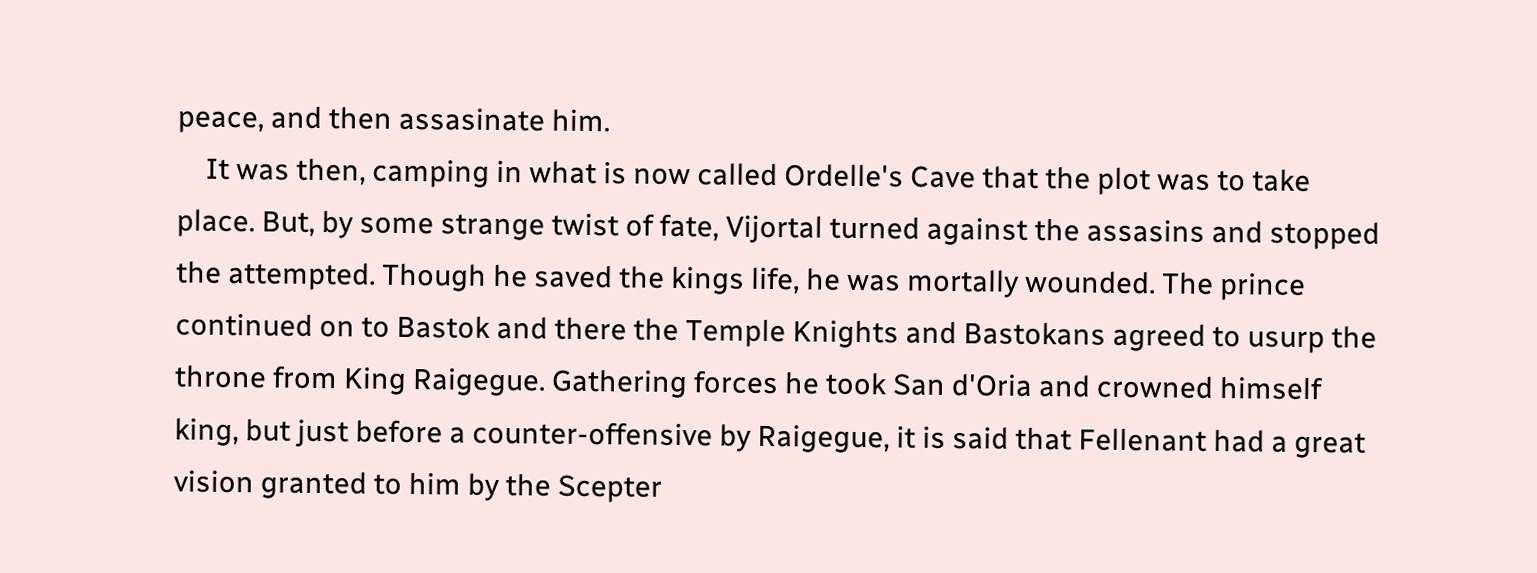peace, and then assasinate him.
    It was then, camping in what is now called Ordelle's Cave that the plot was to take place. But, by some strange twist of fate, Vijortal turned against the assasins and stopped the attempted. Though he saved the kings life, he was mortally wounded. The prince continued on to Bastok and there the Temple Knights and Bastokans agreed to usurp the throne from King Raigegue. Gathering forces he took San d'Oria and crowned himself king, but just before a counter-offensive by Raigegue, it is said that Fellenant had a great vision granted to him by the Scepter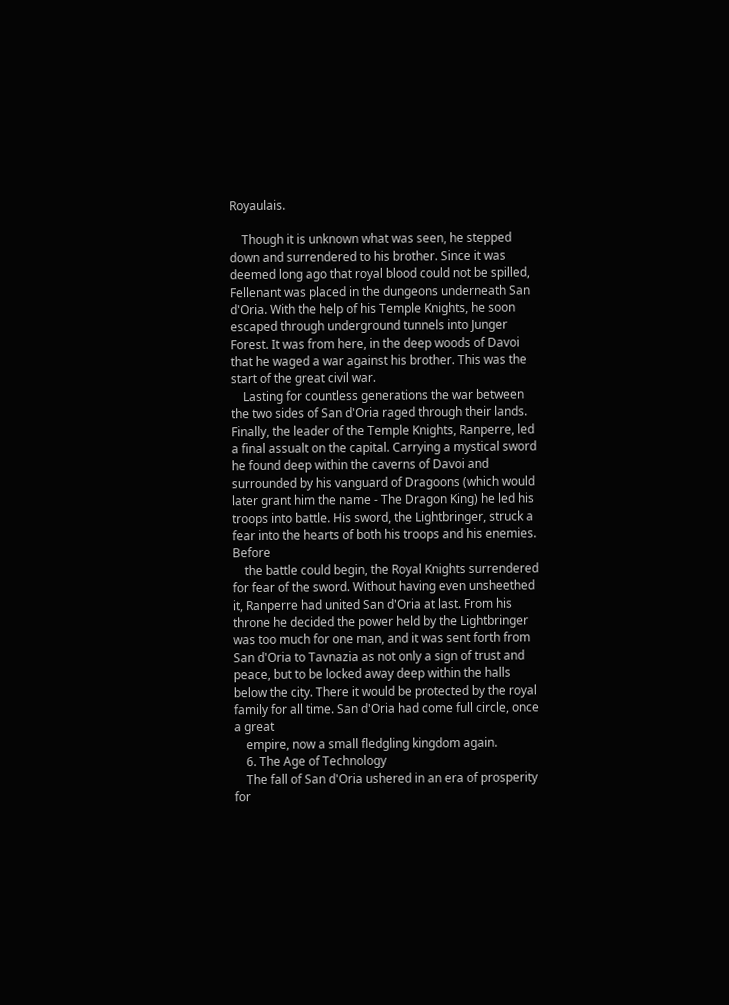Royaulais.

    Though it is unknown what was seen, he stepped down and surrendered to his brother. Since it was deemed long ago that royal blood could not be spilled, Fellenant was placed in the dungeons underneath San d'Oria. With the help of his Temple Knights, he soon escaped through underground tunnels into Junger Forest. It was from here, in the deep woods of Davoi that he waged a war against his brother. This was the start of the great civil war.
    Lasting for countless generations the war between the two sides of San d'Oria raged through their lands. Finally, the leader of the Temple Knights, Ranperre, led a final assualt on the capital. Carrying a mystical sword he found deep within the caverns of Davoi and surrounded by his vanguard of Dragoons (which would later grant him the name - The Dragon King) he led his troops into battle. His sword, the Lightbringer, struck a fear into the hearts of both his troops and his enemies. Before
    the battle could begin, the Royal Knights surrendered for fear of the sword. Without having even unsheethed it, Ranperre had united San d'Oria at last. From his throne he decided the power held by the Lightbringer was too much for one man, and it was sent forth from San d'Oria to Tavnazia as not only a sign of trust and peace, but to be locked away deep within the halls below the city. There it would be protected by the royal family for all time. San d'Oria had come full circle, once a great
    empire, now a small fledgling kingdom again.
    6. The Age of Technology
    The fall of San d'Oria ushered in an era of prosperity for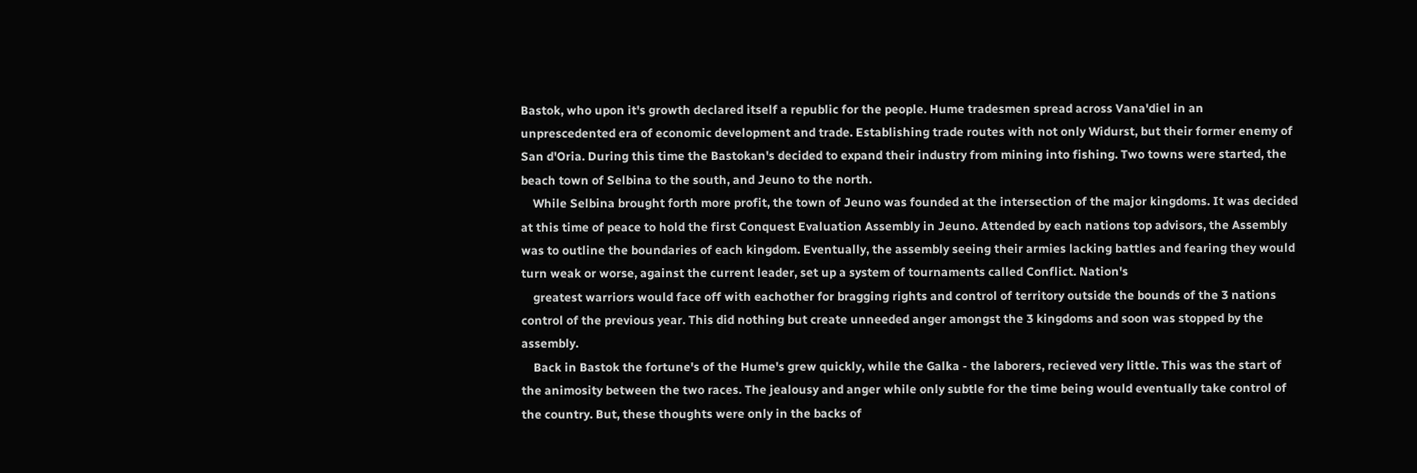Bastok, who upon it's growth declared itself a republic for the people. Hume tradesmen spread across Vana'diel in an unprescedented era of economic development and trade. Establishing trade routes with not only Widurst, but their former enemy of San d'Oria. During this time the Bastokan's decided to expand their industry from mining into fishing. Two towns were started, the beach town of Selbina to the south, and Jeuno to the north.
    While Selbina brought forth more profit, the town of Jeuno was founded at the intersection of the major kingdoms. It was decided at this time of peace to hold the first Conquest Evaluation Assembly in Jeuno. Attended by each nations top advisors, the Assembly was to outline the boundaries of each kingdom. Eventually, the assembly seeing their armies lacking battles and fearing they would turn weak or worse, against the current leader, set up a system of tournaments called Conflict. Nation's
    greatest warriors would face off with eachother for bragging rights and control of territory outside the bounds of the 3 nations control of the previous year. This did nothing but create unneeded anger amongst the 3 kingdoms and soon was stopped by the assembly.
    Back in Bastok the fortune's of the Hume's grew quickly, while the Galka - the laborers, recieved very little. This was the start of the animosity between the two races. The jealousy and anger while only subtle for the time being would eventually take control of the country. But, these thoughts were only in the backs of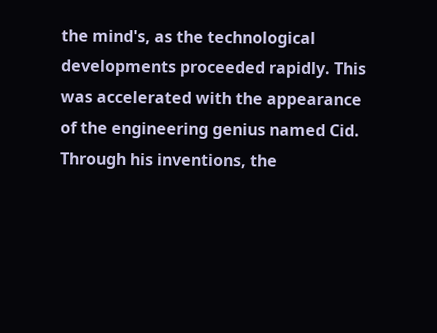the mind's, as the technological developments proceeded rapidly. This was accelerated with the appearance of the engineering genius named Cid. Through his inventions, the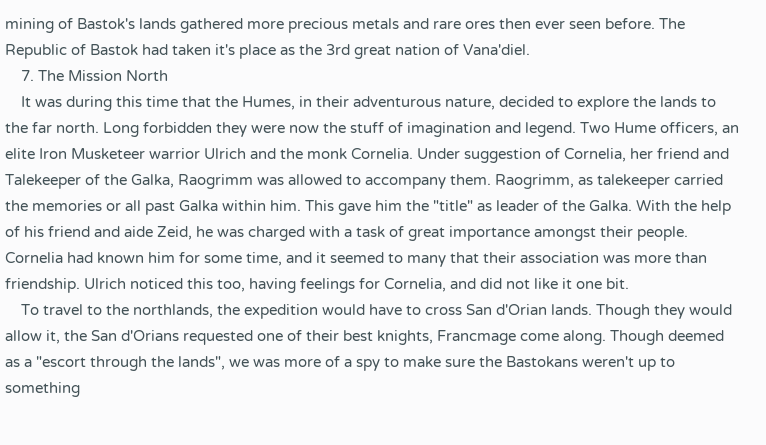mining of Bastok's lands gathered more precious metals and rare ores then ever seen before. The Republic of Bastok had taken it's place as the 3rd great nation of Vana'diel.
    7. The Mission North
    It was during this time that the Humes, in their adventurous nature, decided to explore the lands to the far north. Long forbidden they were now the stuff of imagination and legend. Two Hume officers, an elite Iron Musketeer warrior Ulrich and the monk Cornelia. Under suggestion of Cornelia, her friend and Talekeeper of the Galka, Raogrimm was allowed to accompany them. Raogrimm, as talekeeper carried the memories or all past Galka within him. This gave him the "title" as leader of the Galka. With the help of his friend and aide Zeid, he was charged with a task of great importance amongst their people. Cornelia had known him for some time, and it seemed to many that their association was more than friendship. Ulrich noticed this too, having feelings for Cornelia, and did not like it one bit.
    To travel to the northlands, the expedition would have to cross San d'Orian lands. Though they would allow it, the San d'Orians requested one of their best knights, Francmage come along. Though deemed as a "escort through the lands", we was more of a spy to make sure the Bastokans weren't up to something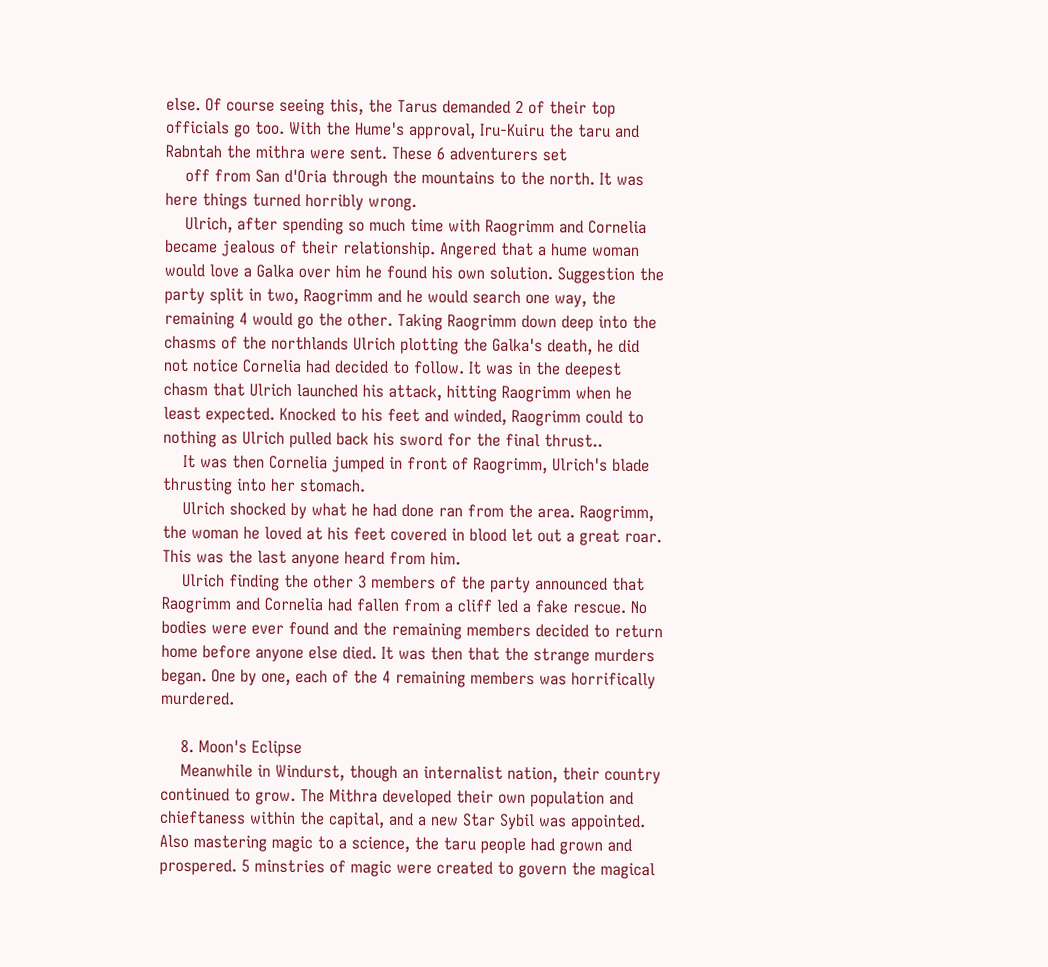else. Of course seeing this, the Tarus demanded 2 of their top officials go too. With the Hume's approval, Iru-Kuiru the taru and Rabntah the mithra were sent. These 6 adventurers set
    off from San d'Oria through the mountains to the north. It was here things turned horribly wrong.
    Ulrich, after spending so much time with Raogrimm and Cornelia became jealous of their relationship. Angered that a hume woman would love a Galka over him he found his own solution. Suggestion the party split in two, Raogrimm and he would search one way, the remaining 4 would go the other. Taking Raogrimm down deep into the chasms of the northlands Ulrich plotting the Galka's death, he did not notice Cornelia had decided to follow. It was in the deepest chasm that Ulrich launched his attack, hitting Raogrimm when he least expected. Knocked to his feet and winded, Raogrimm could to nothing as Ulrich pulled back his sword for the final thrust..
    It was then Cornelia jumped in front of Raogrimm, Ulrich's blade thrusting into her stomach.
    Ulrich shocked by what he had done ran from the area. Raogrimm, the woman he loved at his feet covered in blood let out a great roar. This was the last anyone heard from him.
    Ulrich finding the other 3 members of the party announced that Raogrimm and Cornelia had fallen from a cliff led a fake rescue. No bodies were ever found and the remaining members decided to return home before anyone else died. It was then that the strange murders began. One by one, each of the 4 remaining members was horrifically murdered.

    8. Moon's Eclipse
    Meanwhile in Windurst, though an internalist nation, their country continued to grow. The Mithra developed their own population and chieftaness within the capital, and a new Star Sybil was appointed. Also mastering magic to a science, the taru people had grown and prospered. 5 minstries of magic were created to govern the magical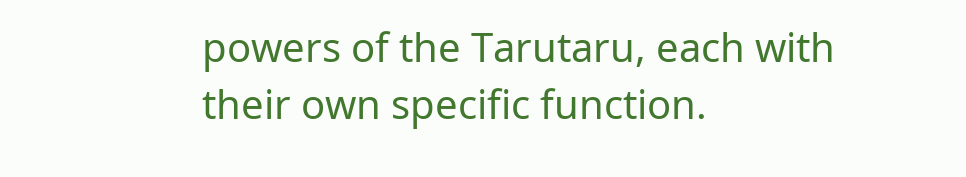powers of the Tarutaru, each with their own specific function.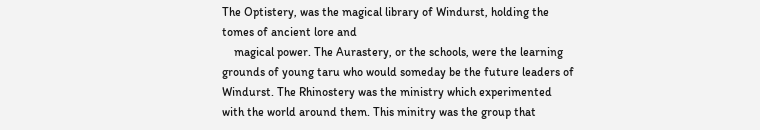The Optistery, was the magical library of Windurst, holding the tomes of ancient lore and
    magical power. The Aurastery, or the schools, were the learning grounds of young taru who would someday be the future leaders of Windurst. The Rhinostery was the ministry which experimented with the world around them. This minitry was the group that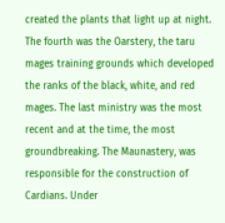created the plants that light up at night. The fourth was the Oarstery, the taru mages training grounds which developed the ranks of the black, white, and red mages. The last ministry was the most recent and at the time, the most groundbreaking. The Maunastery, was responsible for the construction of Cardians. Under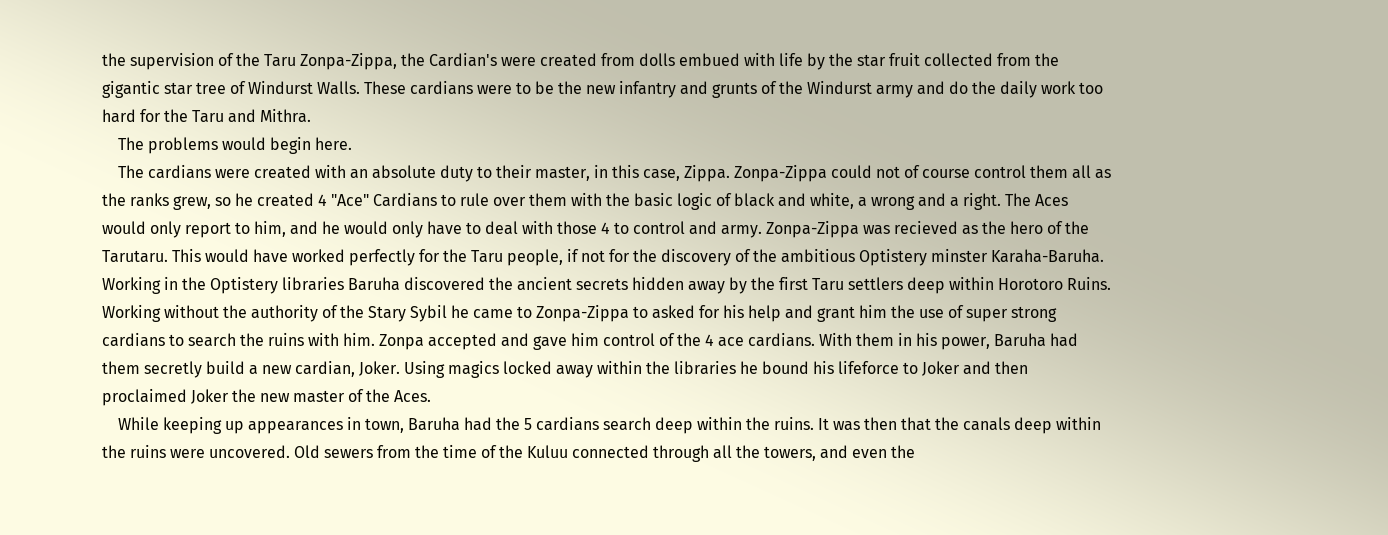the supervision of the Taru Zonpa-Zippa, the Cardian's were created from dolls embued with life by the star fruit collected from the gigantic star tree of Windurst Walls. These cardians were to be the new infantry and grunts of the Windurst army and do the daily work too hard for the Taru and Mithra.
    The problems would begin here.
    The cardians were created with an absolute duty to their master, in this case, Zippa. Zonpa-Zippa could not of course control them all as the ranks grew, so he created 4 "Ace" Cardians to rule over them with the basic logic of black and white, a wrong and a right. The Aces would only report to him, and he would only have to deal with those 4 to control and army. Zonpa-Zippa was recieved as the hero of the Tarutaru. This would have worked perfectly for the Taru people, if not for the discovery of the ambitious Optistery minster Karaha-Baruha. Working in the Optistery libraries Baruha discovered the ancient secrets hidden away by the first Taru settlers deep within Horotoro Ruins. Working without the authority of the Stary Sybil he came to Zonpa-Zippa to asked for his help and grant him the use of super strong cardians to search the ruins with him. Zonpa accepted and gave him control of the 4 ace cardians. With them in his power, Baruha had them secretly build a new cardian, Joker. Using magics locked away within the libraries he bound his lifeforce to Joker and then proclaimed Joker the new master of the Aces.
    While keeping up appearances in town, Baruha had the 5 cardians search deep within the ruins. It was then that the canals deep within the ruins were uncovered. Old sewers from the time of the Kuluu connected through all the towers, and even the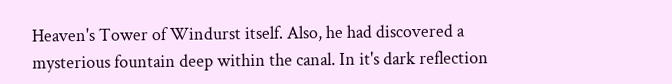Heaven's Tower of Windurst itself. Also, he had discovered a mysterious fountain deep within the canal. In it's dark reflection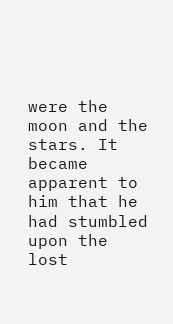were the moon and the stars. It became apparent to him that he had stumbled upon the lost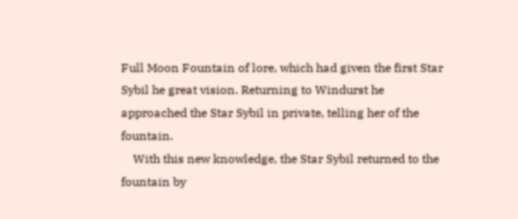Full Moon Fountain of lore, which had given the first Star Sybil he great vision. Returning to Windurst he approached the Star Sybil in private, telling her of the fountain.
    With this new knowledge, the Star Sybil returned to the fountain by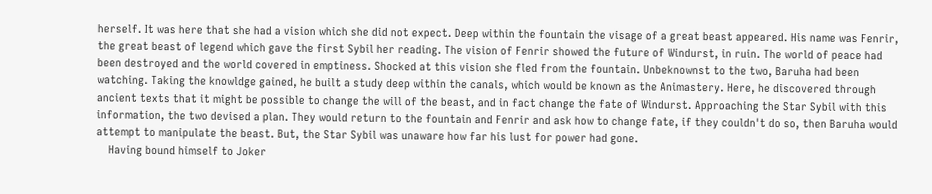herself. It was here that she had a vision which she did not expect. Deep within the fountain the visage of a great beast appeared. His name was Fenrir, the great beast of legend which gave the first Sybil her reading. The vision of Fenrir showed the future of Windurst, in ruin. The world of peace had been destroyed and the world covered in emptiness. Shocked at this vision she fled from the fountain. Unbeknownst to the two, Baruha had been watching. Taking the knowldge gained, he built a study deep within the canals, which would be known as the Animastery. Here, he discovered through ancient texts that it might be possible to change the will of the beast, and in fact change the fate of Windurst. Approaching the Star Sybil with this information, the two devised a plan. They would return to the fountain and Fenrir and ask how to change fate, if they couldn't do so, then Baruha would attempt to manipulate the beast. But, the Star Sybil was unaware how far his lust for power had gone.
    Having bound himself to Joker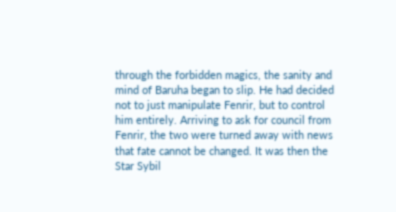through the forbidden magics, the sanity and mind of Baruha began to slip. He had decided not to just manipulate Fenrir, but to control him entirely. Arriving to ask for council from Fenrir, the two were turned away with news that fate cannot be changed. It was then the Star Sybil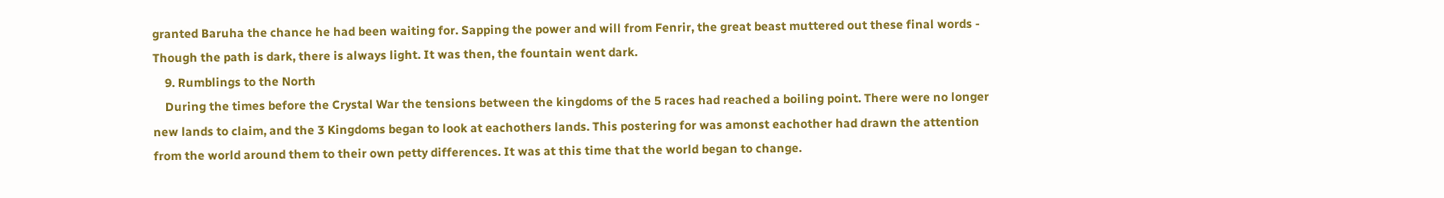granted Baruha the chance he had been waiting for. Sapping the power and will from Fenrir, the great beast muttered out these final words - Though the path is dark, there is always light. It was then, the fountain went dark.
    9. Rumblings to the North
    During the times before the Crystal War the tensions between the kingdoms of the 5 races had reached a boiling point. There were no longer new lands to claim, and the 3 Kingdoms began to look at eachothers lands. This postering for was amonst eachother had drawn the attention from the world around them to their own petty differences. It was at this time that the world began to change.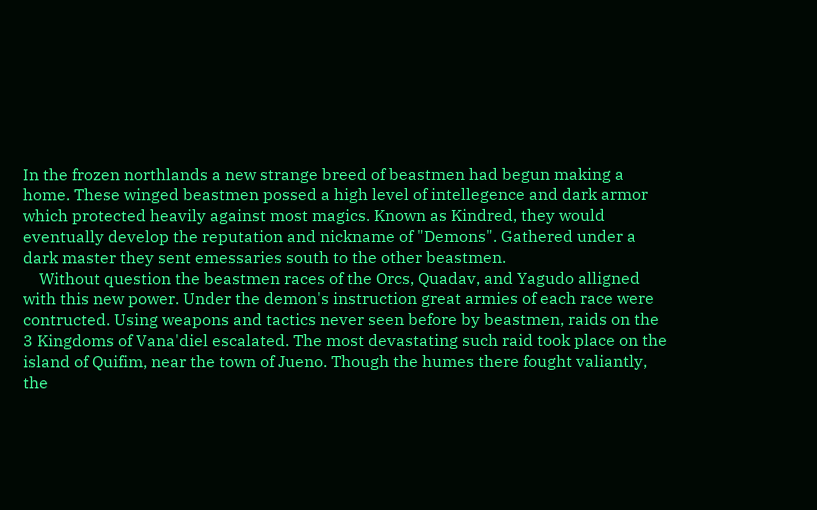In the frozen northlands a new strange breed of beastmen had begun making a home. These winged beastmen possed a high level of intellegence and dark armor which protected heavily against most magics. Known as Kindred, they would eventually develop the reputation and nickname of "Demons". Gathered under a dark master they sent emessaries south to the other beastmen.
    Without question the beastmen races of the Orcs, Quadav, and Yagudo alligned with this new power. Under the demon's instruction great armies of each race were contructed. Using weapons and tactics never seen before by beastmen, raids on the 3 Kingdoms of Vana'diel escalated. The most devastating such raid took place on the island of Quifim, near the town of Jueno. Though the humes there fought valiantly, the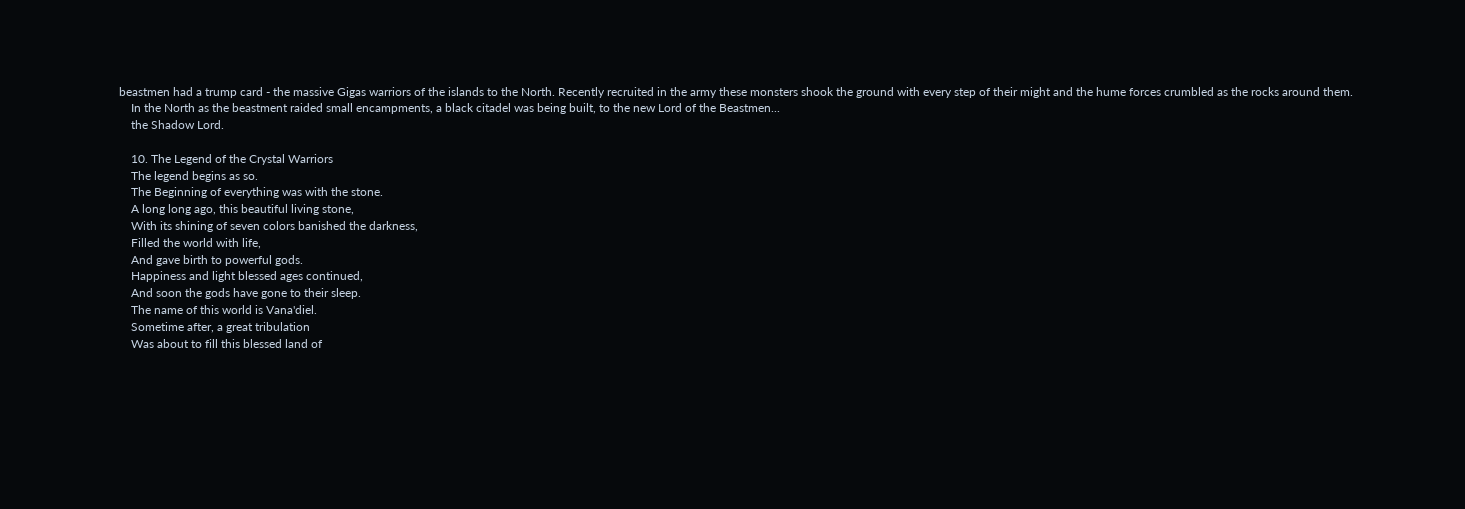beastmen had a trump card - the massive Gigas warriors of the islands to the North. Recently recruited in the army these monsters shook the ground with every step of their might and the hume forces crumbled as the rocks around them.
    In the North as the beastment raided small encampments, a black citadel was being built, to the new Lord of the Beastmen...
    the Shadow Lord.

    10. The Legend of the Crystal Warriors
    The legend begins as so.
    The Beginning of everything was with the stone.
    A long long ago, this beautiful living stone,
    With its shining of seven colors banished the darkness,
    Filled the world with life,
    And gave birth to powerful gods.
    Happiness and light blessed ages continued,
    And soon the gods have gone to their sleep.
    The name of this world is Vana'diel.
    Sometime after, a great tribulation
    Was about to fill this blessed land of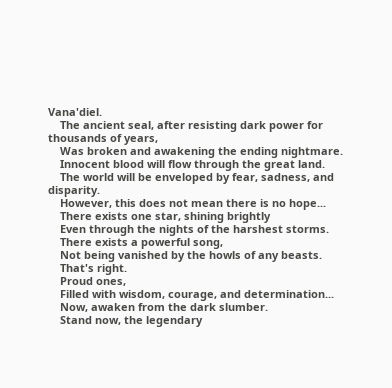Vana'diel.
    The ancient seal, after resisting dark power for thousands of years,
    Was broken and awakening the ending nightmare.
    Innocent blood will flow through the great land.
    The world will be enveloped by fear, sadness, and disparity.
    However, this does not mean there is no hope...
    There exists one star, shining brightly
    Even through the nights of the harshest storms.
    There exists a powerful song,
    Not being vanished by the howls of any beasts.
    That's right.
    Proud ones,
    Filled with wisdom, courage, and determination...
    Now, awaken from the dark slumber.
    Stand now, the legendary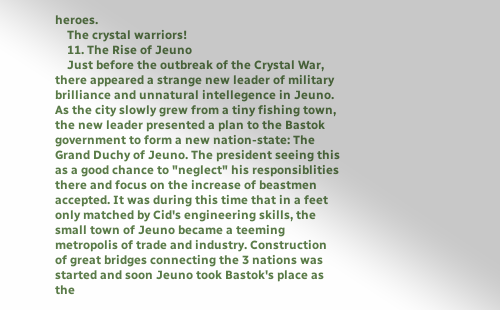heroes.
    The crystal warriors!
    11. The Rise of Jeuno
    Just before the outbreak of the Crystal War, there appeared a strange new leader of military brilliance and unnatural intellegence in Jeuno. As the city slowly grew from a tiny fishing town, the new leader presented a plan to the Bastok government to form a new nation-state: The Grand Duchy of Jeuno. The president seeing this as a good chance to "neglect" his responsiblities there and focus on the increase of beastmen accepted. It was during this time that in a feet only matched by Cid's engineering skills, the small town of Jeuno became a teeming metropolis of trade and industry. Construction of great bridges connecting the 3 nations was started and soon Jeuno took Bastok's place as the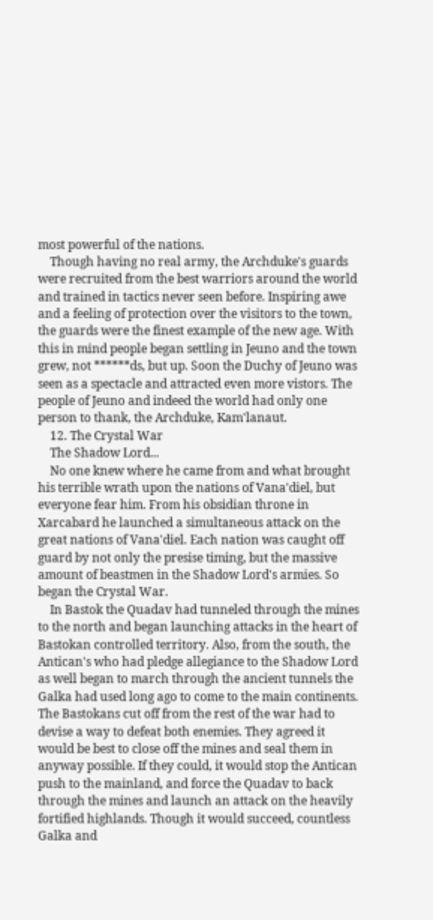most powerful of the nations.
    Though having no real army, the Archduke's guards were recruited from the best warriors around the world and trained in tactics never seen before. Inspiring awe and a feeling of protection over the visitors to the town, the guards were the finest example of the new age. With this in mind people began settling in Jeuno and the town grew, not ******ds, but up. Soon the Duchy of Jeuno was seen as a spectacle and attracted even more vistors. The people of Jeuno and indeed the world had only one person to thank, the Archduke, Kam'lanaut.
    12. The Crystal War
    The Shadow Lord...
    No one knew where he came from and what brought his terrible wrath upon the nations of Vana'diel, but everyone fear him. From his obsidian throne in Xarcabard he launched a simultaneous attack on the great nations of Vana'diel. Each nation was caught off guard by not only the presise timing, but the massive amount of beastmen in the Shadow Lord's armies. So began the Crystal War.
    In Bastok the Quadav had tunneled through the mines to the north and began launching attacks in the heart of Bastokan controlled territory. Also, from the south, the Antican's who had pledge allegiance to the Shadow Lord as well began to march through the ancient tunnels the Galka had used long ago to come to the main continents. The Bastokans cut off from the rest of the war had to devise a way to defeat both enemies. They agreed it would be best to close off the mines and seal them in anyway possible. If they could, it would stop the Antican push to the mainland, and force the Quadav to back through the mines and launch an attack on the heavily fortified highlands. Though it would succeed, countless Galka and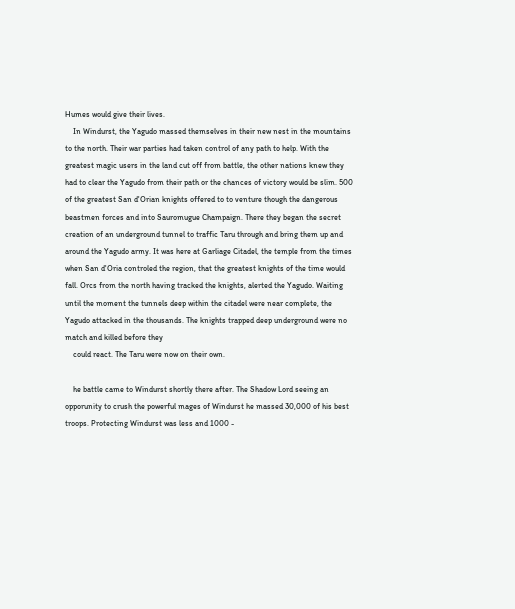Humes would give their lives.
    In Windurst, the Yagudo massed themselves in their new nest in the mountains to the north. Their war parties had taken control of any path to help. With the greatest magic users in the land cut off from battle, the other nations knew they had to clear the Yagudo from their path or the chances of victory would be slim. 500 of the greatest San d'Orian knights offered to to venture though the dangerous beastmen forces and into Sauromugue Champaign. There they began the secret creation of an underground tunnel to traffic Taru through and bring them up and around the Yagudo army. It was here at Garliage Citadel, the temple from the times when San d'Oria controled the region, that the greatest knights of the time would fall. Orcs from the north having tracked the knights, alerted the Yagudo. Waiting until the moment the tunnels deep within the citadel were near complete, the Yagudo attacked in the thousands. The knights trapped deep underground were no match and killed before they
    could react. The Taru were now on their own.

    he battle came to Windurst shortly there after. The Shadow Lord seeing an opporunity to crush the powerful mages of Windurst he massed 30,000 of his best troops. Protecting Windurst was less and 1000 -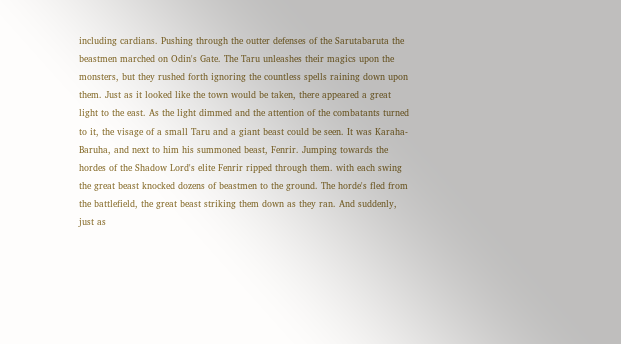including cardians. Pushing through the outter defenses of the Sarutabaruta the beastmen marched on Odin's Gate. The Taru unleashes their magics upon the monsters, but they rushed forth ignoring the countless spells raining down upon them. Just as it looked like the town would be taken, there appeared a great light to the east. As the light dimmed and the attention of the combatants turned to it, the visage of a small Taru and a giant beast could be seen. It was Karaha-Baruha, and next to him his summoned beast, Fenrir. Jumping towards the hordes of the Shadow Lord's elite Fenrir ripped through them. with each swing the great beast knocked dozens of beastmen to the ground. The horde's fled from the battlefield, the great beast striking them down as they ran. And suddenly, just as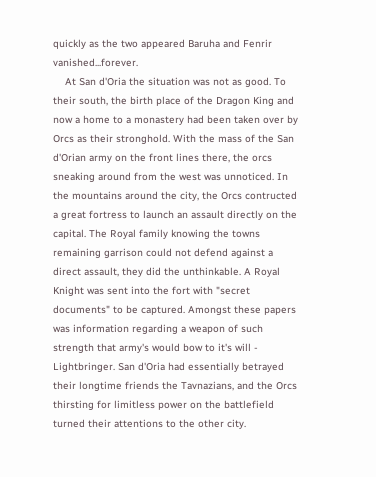quickly as the two appeared Baruha and Fenrir vanished...forever.
    At San d'Oria the situation was not as good. To their south, the birth place of the Dragon King and now a home to a monastery had been taken over by Orcs as their stronghold. With the mass of the San d'Orian army on the front lines there, the orcs sneaking around from the west was unnoticed. In the mountains around the city, the Orcs contructed a great fortress to launch an assault directly on the capital. The Royal family knowing the towns remaining garrison could not defend against a direct assault, they did the unthinkable. A Royal Knight was sent into the fort with "secret documents" to be captured. Amongst these papers was information regarding a weapon of such strength that army's would bow to it's will - Lightbringer. San d'Oria had essentially betrayed their longtime friends the Tavnazians, and the Orcs thirsting for limitless power on the battlefield turned their attentions to the other city.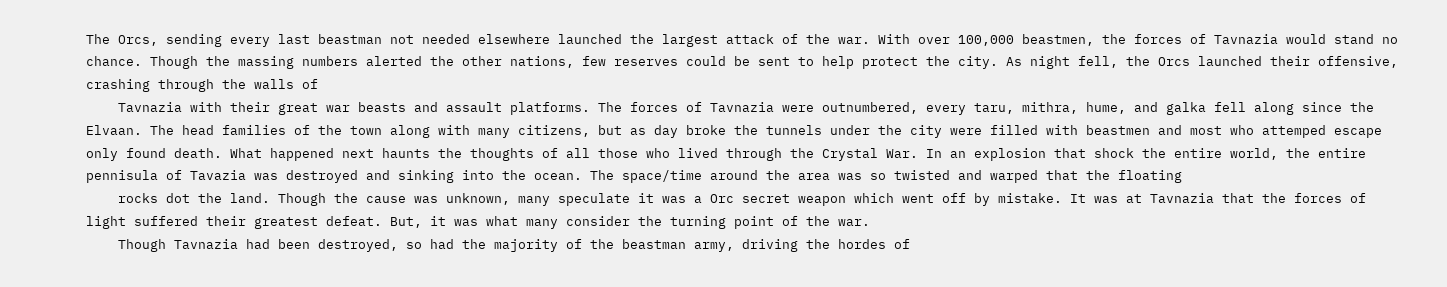The Orcs, sending every last beastman not needed elsewhere launched the largest attack of the war. With over 100,000 beastmen, the forces of Tavnazia would stand no chance. Though the massing numbers alerted the other nations, few reserves could be sent to help protect the city. As night fell, the Orcs launched their offensive, crashing through the walls of
    Tavnazia with their great war beasts and assault platforms. The forces of Tavnazia were outnumbered, every taru, mithra, hume, and galka fell along since the Elvaan. The head families of the town along with many citizens, but as day broke the tunnels under the city were filled with beastmen and most who attemped escape only found death. What happened next haunts the thoughts of all those who lived through the Crystal War. In an explosion that shock the entire world, the entire pennisula of Tavazia was destroyed and sinking into the ocean. The space/time around the area was so twisted and warped that the floating
    rocks dot the land. Though the cause was unknown, many speculate it was a Orc secret weapon which went off by mistake. It was at Tavnazia that the forces of light suffered their greatest defeat. But, it was what many consider the turning point of the war.
    Though Tavnazia had been destroyed, so had the majority of the beastman army, driving the hordes of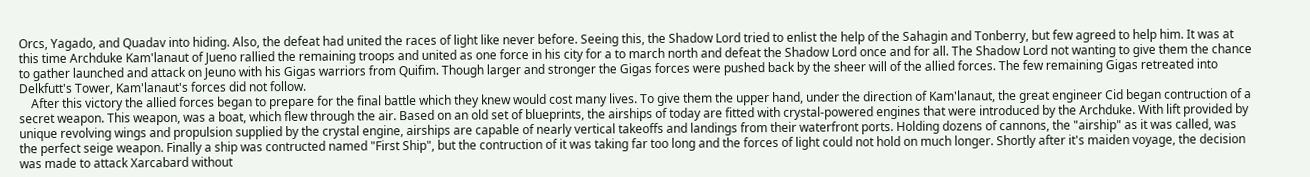Orcs, Yagado, and Quadav into hiding. Also, the defeat had united the races of light like never before. Seeing this, the Shadow Lord tried to enlist the help of the Sahagin and Tonberry, but few agreed to help him. It was at this time Archduke Kam'lanaut of Jueno rallied the remaining troops and united as one force in his city for a to march north and defeat the Shadow Lord once and for all. The Shadow Lord not wanting to give them the chance to gather launched and attack on Jeuno with his Gigas warriors from Quifim. Though larger and stronger the Gigas forces were pushed back by the sheer will of the allied forces. The few remaining Gigas retreated into Delkfutt's Tower, Kam'lanaut's forces did not follow.
    After this victory the allied forces began to prepare for the final battle which they knew would cost many lives. To give them the upper hand, under the direction of Kam'lanaut, the great engineer Cid began contruction of a secret weapon. This weapon, was a boat, which flew through the air. Based on an old set of blueprints, the airships of today are fitted with crystal-powered engines that were introduced by the Archduke. With lift provided by unique revolving wings and propulsion supplied by the crystal engine, airships are capable of nearly vertical takeoffs and landings from their waterfront ports. Holding dozens of cannons, the "airship" as it was called, was the perfect seige weapon. Finally a ship was contructed named "First Ship", but the contruction of it was taking far too long and the forces of light could not hold on much longer. Shortly after it's maiden voyage, the decision was made to attack Xarcabard without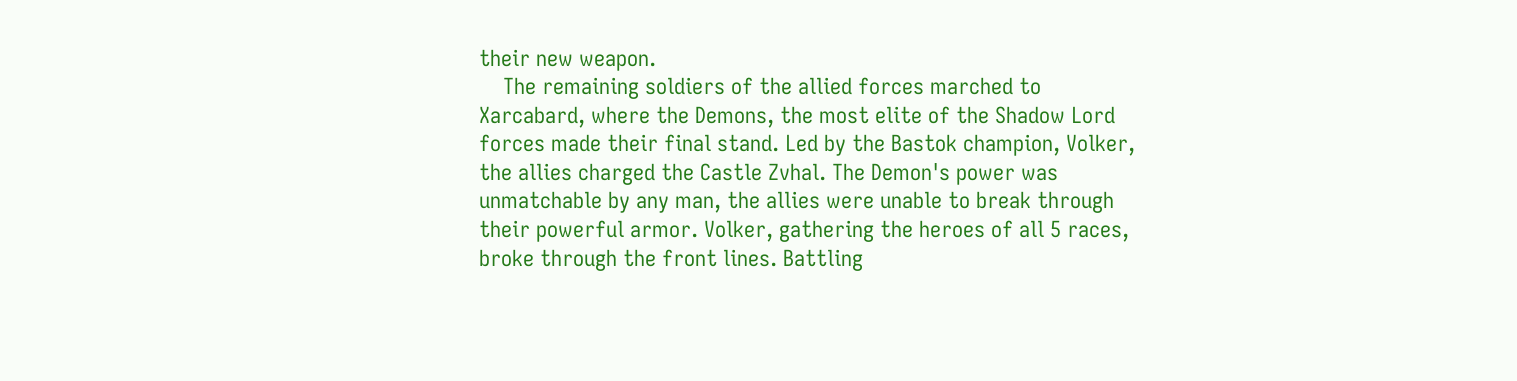their new weapon.
    The remaining soldiers of the allied forces marched to Xarcabard, where the Demons, the most elite of the Shadow Lord forces made their final stand. Led by the Bastok champion, Volker, the allies charged the Castle Zvhal. The Demon's power was unmatchable by any man, the allies were unable to break through their powerful armor. Volker, gathering the heroes of all 5 races, broke through the front lines. Battling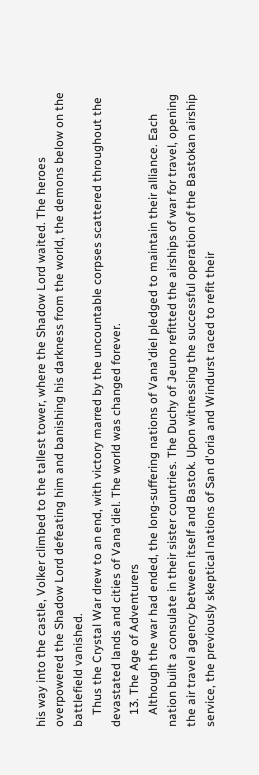his way into the castle, Volker climbed to the tallest tower, where the Shadow Lord waited. The heroes overpowered the Shadow Lord defeating him and banishing his darkness from the world, the demons below on the battlefield vanished.
    Thus the Crystal War drew to an end, with victory marred by the uncountable corpses scattered throughout the devastated lands and cities of Vana'diel. The world was changed forever.
    13. The Age of Adventurers
    Although the war had ended, the long-suffering nations of Vana'diel pledged to maintain their alliance. Each nation built a consulate in their sister countries. The Duchy of Jeuno refitted the airships of war for travel, opening the air travel agency between itself and Bastok. Upon witnessing the successful operation of the Bastokan airship service, the previously skeptical nations of San d'oria and Windurst raced to refit their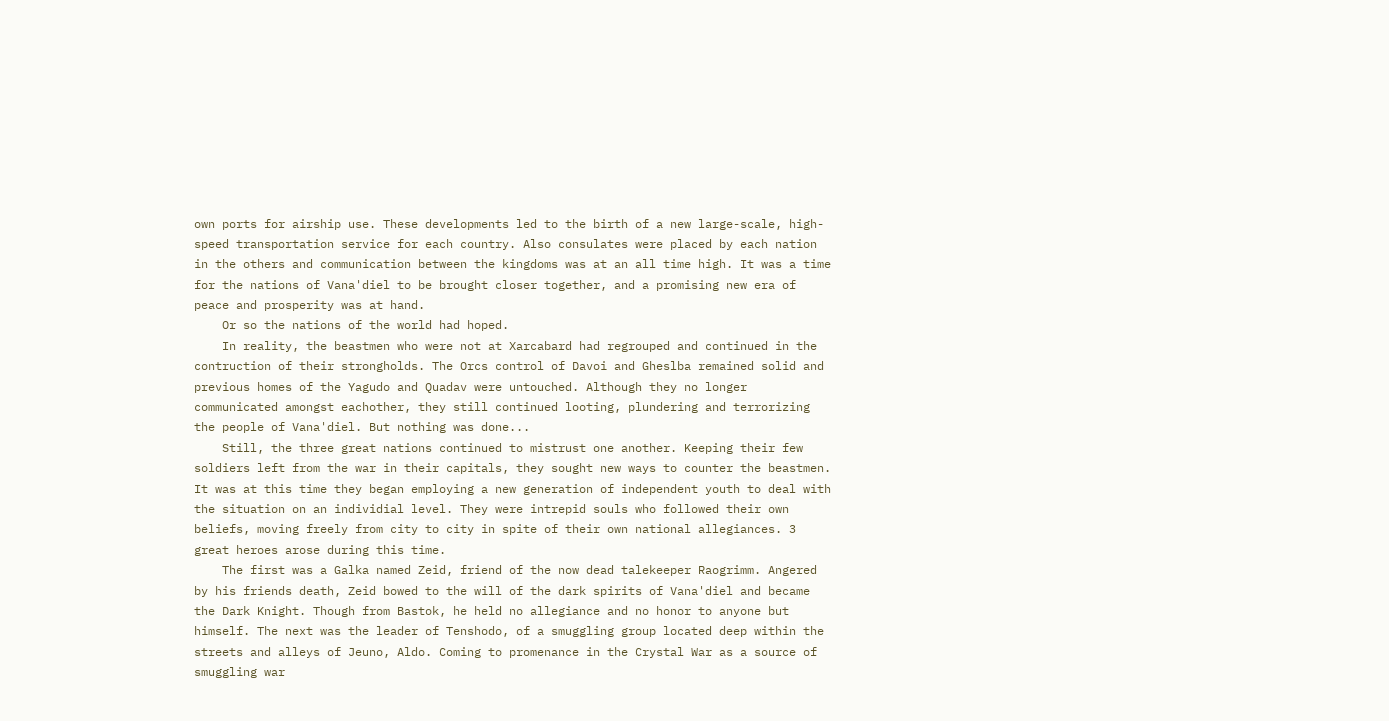own ports for airship use. These developments led to the birth of a new large-scale, high-speed transportation service for each country. Also consulates were placed by each nation in the others and communication between the kingdoms was at an all time high. It was a time for the nations of Vana'diel to be brought closer together, and a promising new era of peace and prosperity was at hand.
    Or so the nations of the world had hoped.
    In reality, the beastmen who were not at Xarcabard had regrouped and continued in the contruction of their strongholds. The Orcs control of Davoi and Gheslba remained solid and previous homes of the Yagudo and Quadav were untouched. Although they no longer communicated amongst eachother, they still continued looting, plundering and terrorizing the people of Vana'diel. But nothing was done...
    Still, the three great nations continued to mistrust one another. Keeping their few soldiers left from the war in their capitals, they sought new ways to counter the beastmen. It was at this time they began employing a new generation of independent youth to deal with the situation on an individial level. They were intrepid souls who followed their own beliefs, moving freely from city to city in spite of their own national allegiances. 3 great heroes arose during this time.
    The first was a Galka named Zeid, friend of the now dead talekeeper Raogrimm. Angered by his friends death, Zeid bowed to the will of the dark spirits of Vana'diel and became the Dark Knight. Though from Bastok, he held no allegiance and no honor to anyone but himself. The next was the leader of Tenshodo, of a smuggling group located deep within the streets and alleys of Jeuno, Aldo. Coming to promenance in the Crystal War as a source of smuggling war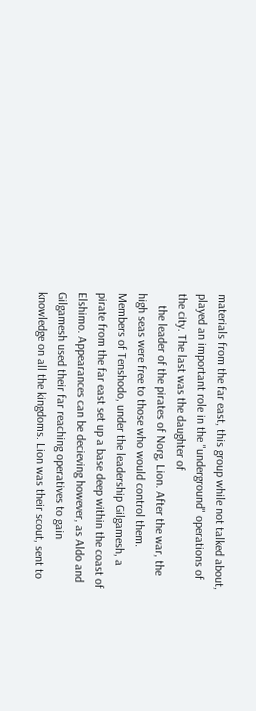materials from the far east, this group while not talked about, played an important role in the "underground" operations of the city. The last was the daughter of
    the leader of the pirates of Norg, Lion. After the war, the high seas were free to those who would control them. Members of Tenshodo, under the leadership Gilgamesh, a pirate from the far east set up a base deep within the coast of Elshimo. Appearances can be decieving however, as Aldo and Gilgamesh used their far reaching operatives to gain knowledge on all the kingdoms. Lion was their scout, sent to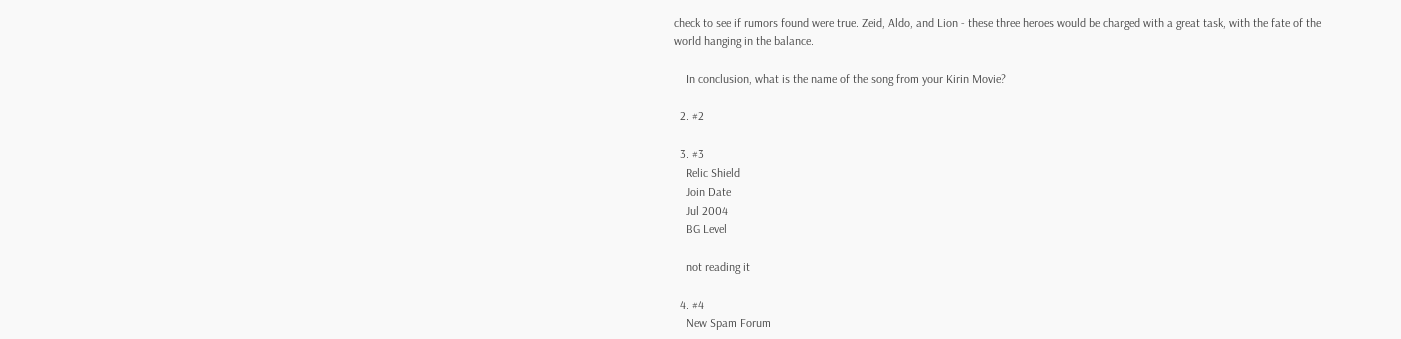check to see if rumors found were true. Zeid, Aldo, and Lion - these three heroes would be charged with a great task, with the fate of the world hanging in the balance.

    In conclusion, what is the name of the song from your Kirin Movie?

  2. #2

  3. #3
    Relic Shield
    Join Date
    Jul 2004
    BG Level

    not reading it

  4. #4
    New Spam Forum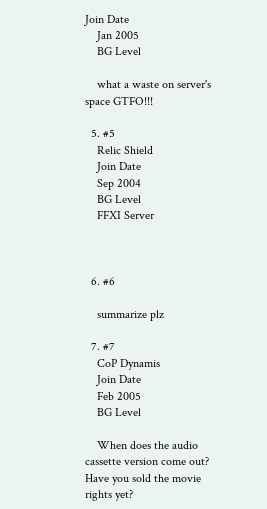Join Date
    Jan 2005
    BG Level

    what a waste on server's space GTFO!!!

  5. #5
    Relic Shield
    Join Date
    Sep 2004
    BG Level
    FFXI Server



  6. #6

    summarize plz

  7. #7
    CoP Dynamis
    Join Date
    Feb 2005
    BG Level

    When does the audio cassette version come out? Have you sold the movie rights yet?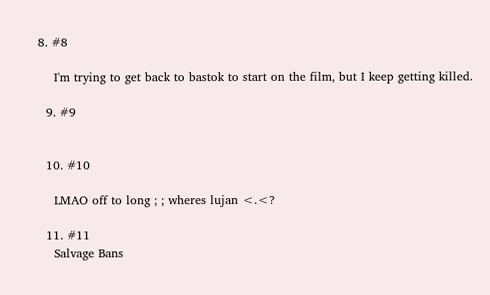8. #8

    I'm trying to get back to bastok to start on the film, but I keep getting killed.

  9. #9


  10. #10

    LMAO off to long ; ; wheres lujan <.<?

  11. #11
    Salvage Bans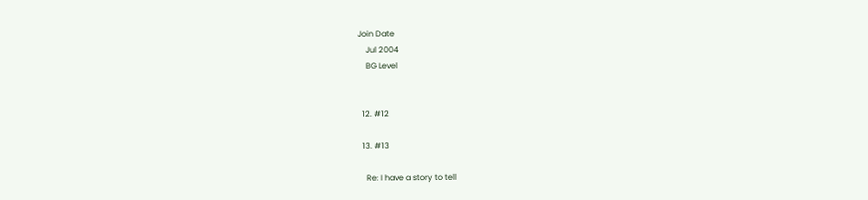Join Date
    Jul 2004
    BG Level


  12. #12

  13. #13

    Re: I have a story to tell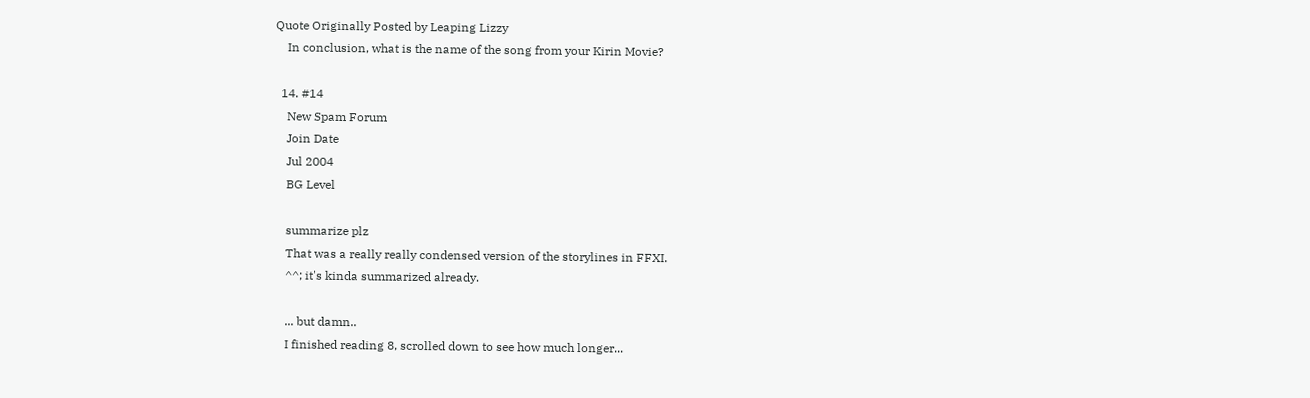Quote Originally Posted by Leaping Lizzy
    In conclusion, what is the name of the song from your Kirin Movie?

  14. #14
    New Spam Forum
    Join Date
    Jul 2004
    BG Level

    summarize plz
    That was a really really condensed version of the storylines in FFXI.
    ^^; it's kinda summarized already.

    ... but damn..
    I finished reading 8, scrolled down to see how much longer...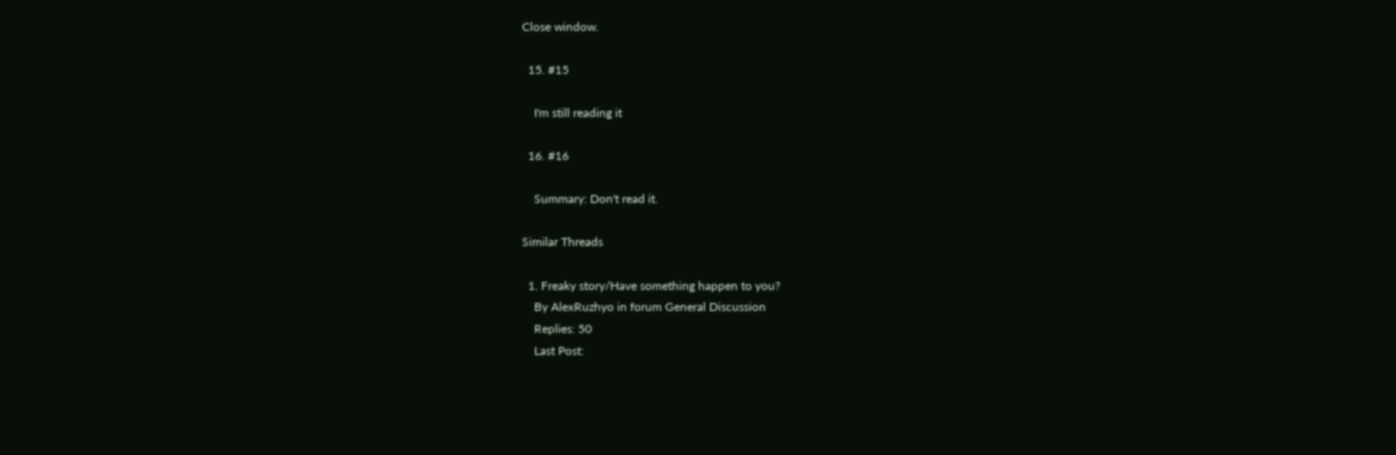Close window.

  15. #15

    I'm still reading it

  16. #16

    Summary: Don't read it.

Similar Threads

  1. Freaky story/Have something happen to you?
    By AlexRuzhyo in forum General Discussion
    Replies: 50
    Last Post: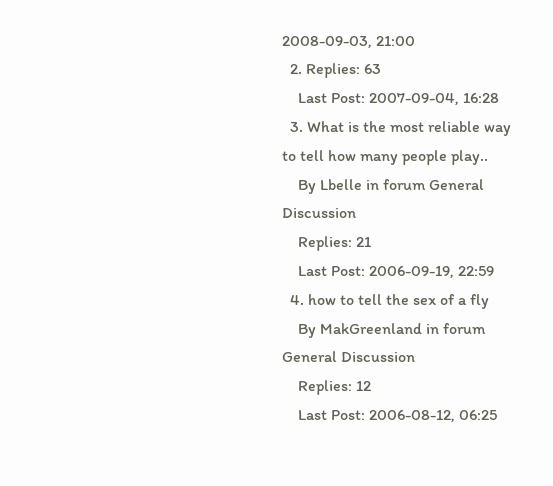2008-09-03, 21:00
  2. Replies: 63
    Last Post: 2007-09-04, 16:28
  3. What is the most reliable way to tell how many people play..
    By Lbelle in forum General Discussion
    Replies: 21
    Last Post: 2006-09-19, 22:59
  4. how to tell the sex of a fly
    By MakGreenland in forum General Discussion
    Replies: 12
    Last Post: 2006-08-12, 06:25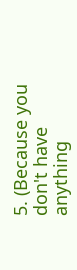5. (Because you don't have anything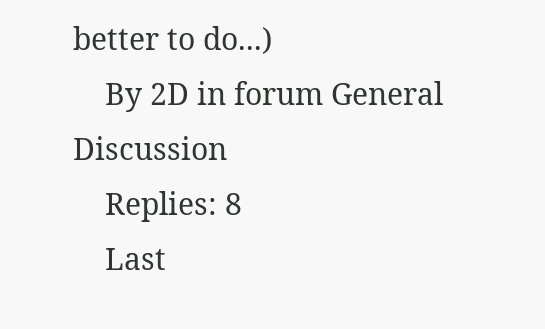better to do...)
    By 2D in forum General Discussion
    Replies: 8
    Last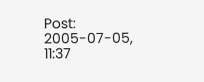Post: 2005-07-05, 11:37